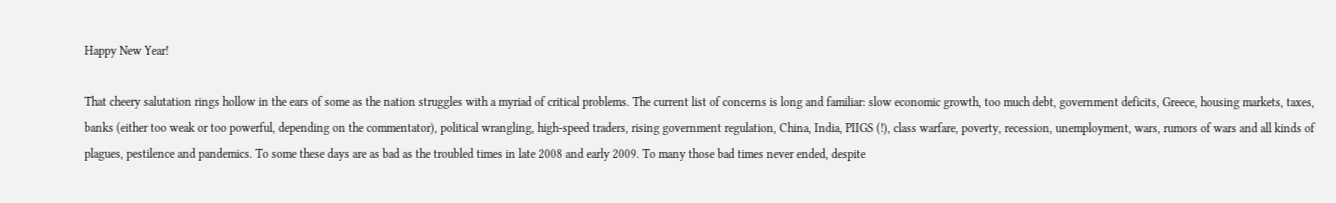Happy New Year!

That cheery salutation rings hollow in the ears of some as the nation struggles with a myriad of critical problems. The current list of concerns is long and familiar: slow economic growth, too much debt, government deficits, Greece, housing markets, taxes, banks (either too weak or too powerful, depending on the commentator), political wrangling, high-speed traders, rising government regulation, China, India, PIIGS (!), class warfare, poverty, recession, unemployment, wars, rumors of wars and all kinds of plagues, pestilence and pandemics. To some these days are as bad as the troubled times in late 2008 and early 2009. To many those bad times never ended, despite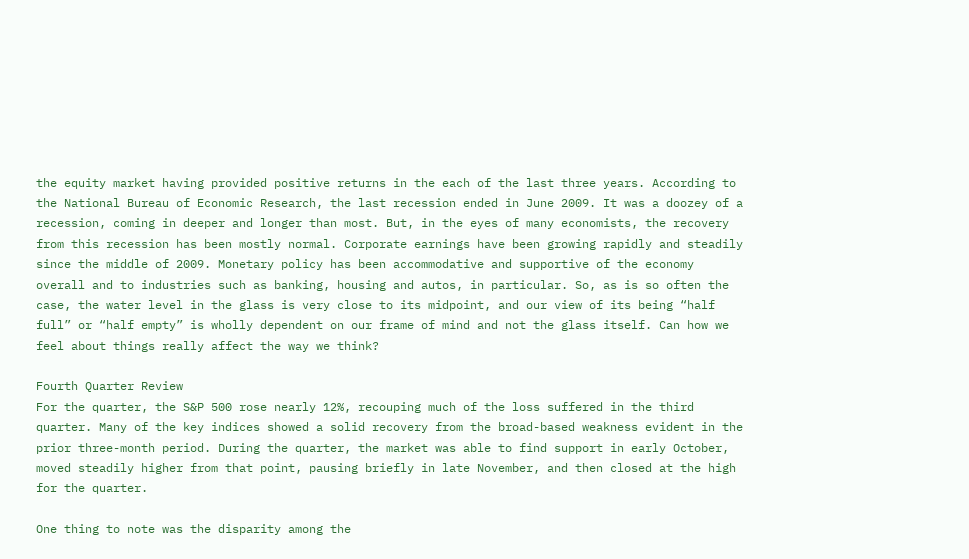the equity market having provided positive returns in the each of the last three years. According to the National Bureau of Economic Research, the last recession ended in June 2009. It was a doozey of a recession, coming in deeper and longer than most. But, in the eyes of many economists, the recovery from this recession has been mostly normal. Corporate earnings have been growing rapidly and steadily since the middle of 2009. Monetary policy has been accommodative and supportive of the economy overall and to industries such as banking, housing and autos, in particular. So, as is so often the case, the water level in the glass is very close to its midpoint, and our view of its being “half full” or “half empty” is wholly dependent on our frame of mind and not the glass itself. Can how we feel about things really affect the way we think?

Fourth Quarter Review
For the quarter, the S&P 500 rose nearly 12%, recouping much of the loss suffered in the third quarter. Many of the key indices showed a solid recovery from the broad-based weakness evident in the prior three-month period. During the quarter, the market was able to find support in early October, moved steadily higher from that point, pausing briefly in late November, and then closed at the high for the quarter.

One thing to note was the disparity among the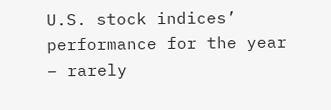U.S. stock indices’ performance for the year – rarely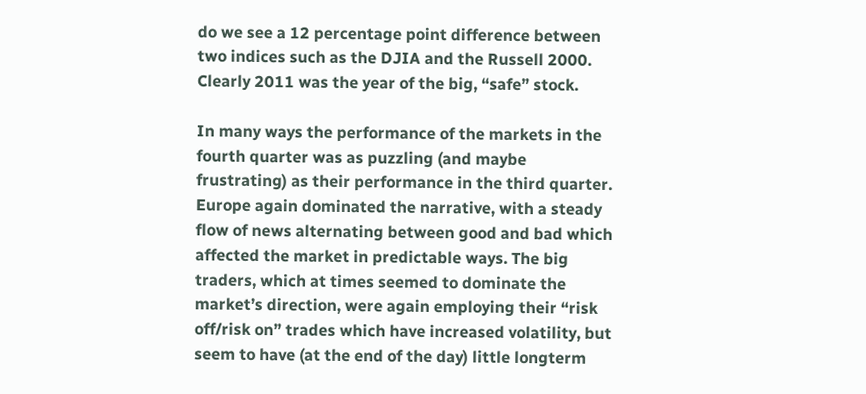do we see a 12 percentage point difference between two indices such as the DJIA and the Russell 2000. Clearly 2011 was the year of the big, “safe” stock.

In many ways the performance of the markets in the fourth quarter was as puzzling (and maybe frustrating) as their performance in the third quarter. Europe again dominated the narrative, with a steady flow of news alternating between good and bad which affected the market in predictable ways. The big traders, which at times seemed to dominate the market’s direction, were again employing their “risk off/risk on” trades which have increased volatility, but seem to have (at the end of the day) little longterm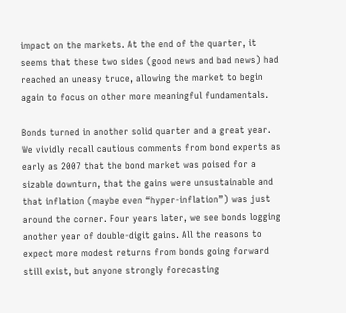impact on the markets. At the end of the quarter, it seems that these two sides (good news and bad news) had reached an uneasy truce, allowing the market to begin again to focus on other more meaningful fundamentals.

Bonds turned in another solid quarter and a great year. We vividly recall cautious comments from bond experts as early as 2007 that the bond market was poised for a sizable downturn, that the gains were unsustainable and that inflation (maybe even “hyper-inflation”) was just around the corner. Four years later, we see bonds logging another year of double-digit gains. All the reasons to expect more modest returns from bonds going forward still exist, but anyone strongly forecasting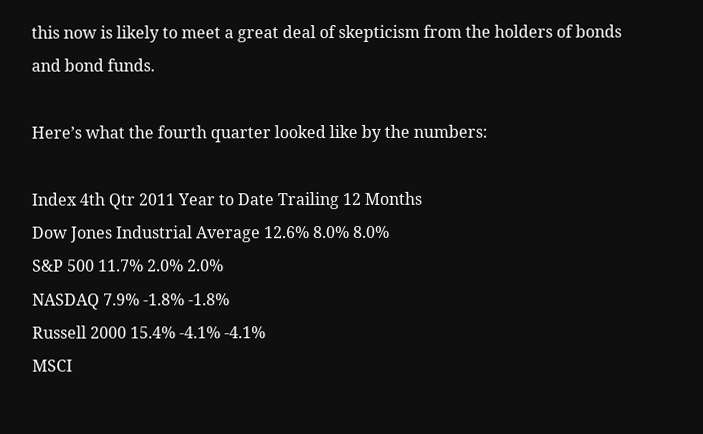this now is likely to meet a great deal of skepticism from the holders of bonds and bond funds.

Here’s what the fourth quarter looked like by the numbers:

Index 4th Qtr 2011 Year to Date Trailing 12 Months
Dow Jones Industrial Average 12.6% 8.0% 8.0%
S&P 500 11.7% 2.0% 2.0%
NASDAQ 7.9% -1.8% -1.8%
Russell 2000 15.4% -4.1% -4.1%
MSCI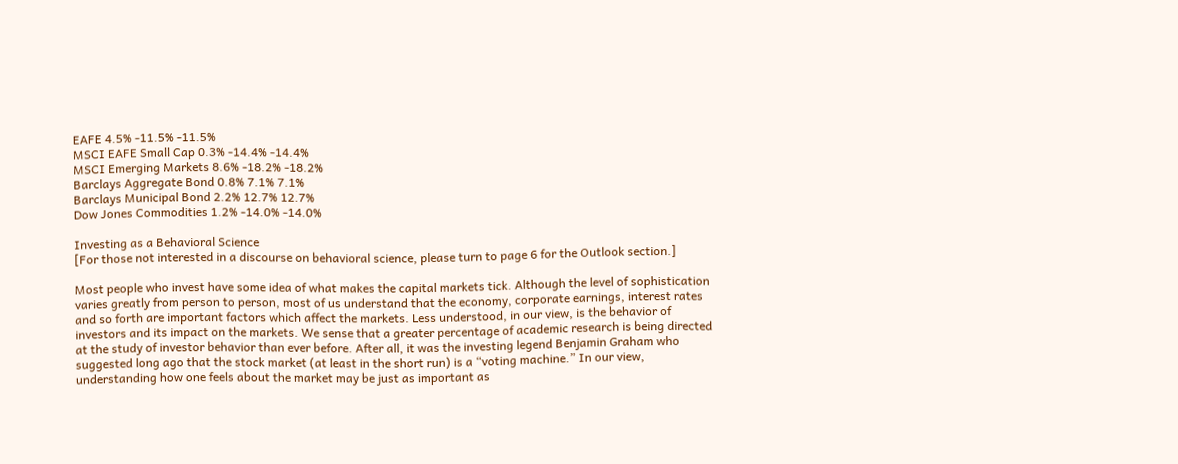EAFE 4.5% -11.5% -11.5%
MSCI EAFE Small Cap 0.3% -14.4% -14.4%
MSCI Emerging Markets 8.6% -18.2% -18.2%
Barclays Aggregate Bond 0.8% 7.1% 7.1%
Barclays Municipal Bond 2.2% 12.7% 12.7%
Dow Jones Commodities 1.2% -14.0% -14.0%

Investing as a Behavioral Science
[For those not interested in a discourse on behavioral science, please turn to page 6 for the Outlook section.]

Most people who invest have some idea of what makes the capital markets tick. Although the level of sophistication varies greatly from person to person, most of us understand that the economy, corporate earnings, interest rates and so forth are important factors which affect the markets. Less understood, in our view, is the behavior of investors and its impact on the markets. We sense that a greater percentage of academic research is being directed at the study of investor behavior than ever before. After all, it was the investing legend Benjamin Graham who suggested long ago that the stock market (at least in the short run) is a “voting machine.” In our view, understanding how one feels about the market may be just as important as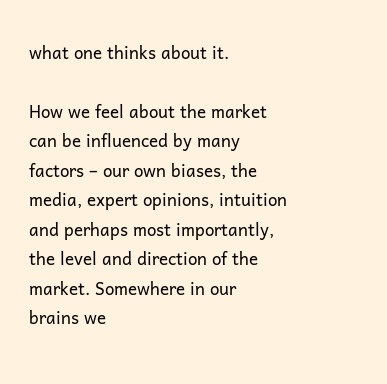what one thinks about it.

How we feel about the market can be influenced by many factors – our own biases, the media, expert opinions, intuition and perhaps most importantly, the level and direction of the market. Somewhere in our brains we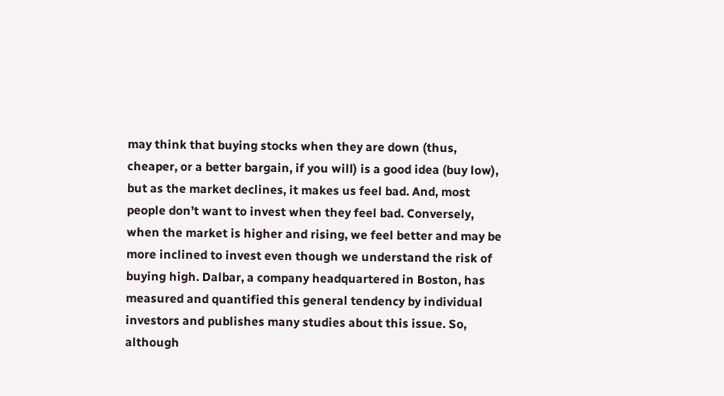may think that buying stocks when they are down (thus, cheaper, or a better bargain, if you will) is a good idea (buy low), but as the market declines, it makes us feel bad. And, most people don’t want to invest when they feel bad. Conversely, when the market is higher and rising, we feel better and may be more inclined to invest even though we understand the risk of buying high. Dalbar, a company headquartered in Boston, has measured and quantified this general tendency by individual investors and publishes many studies about this issue. So, although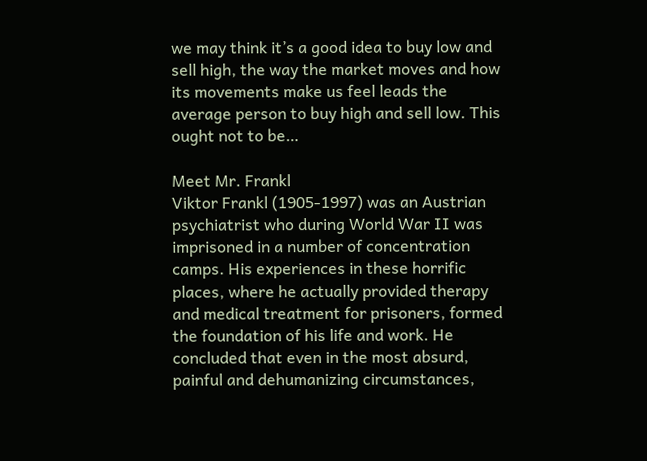we may think it’s a good idea to buy low and sell high, the way the market moves and how its movements make us feel leads the average person to buy high and sell low. This ought not to be…

Meet Mr. Frankl
Viktor Frankl (1905-1997) was an Austrian psychiatrist who during World War II was imprisoned in a number of concentration camps. His experiences in these horrific places, where he actually provided therapy and medical treatment for prisoners, formed the foundation of his life and work. He concluded that even in the most absurd, painful and dehumanizing circumstances,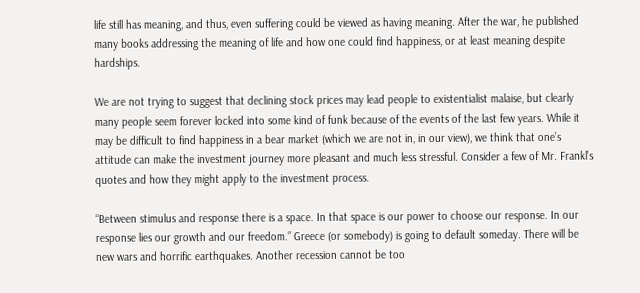life still has meaning, and thus, even suffering could be viewed as having meaning. After the war, he published many books addressing the meaning of life and how one could find happiness, or at least meaning despite hardships.

We are not trying to suggest that declining stock prices may lead people to existentialist malaise, but clearly many people seem forever locked into some kind of funk because of the events of the last few years. While it may be difficult to find happiness in a bear market (which we are not in, in our view), we think that one’s attitude can make the investment journey more pleasant and much less stressful. Consider a few of Mr. Frankl’s quotes and how they might apply to the investment process.

“Between stimulus and response there is a space. In that space is our power to choose our response. In our response lies our growth and our freedom.” Greece (or somebody) is going to default someday. There will be new wars and horrific earthquakes. Another recession cannot be too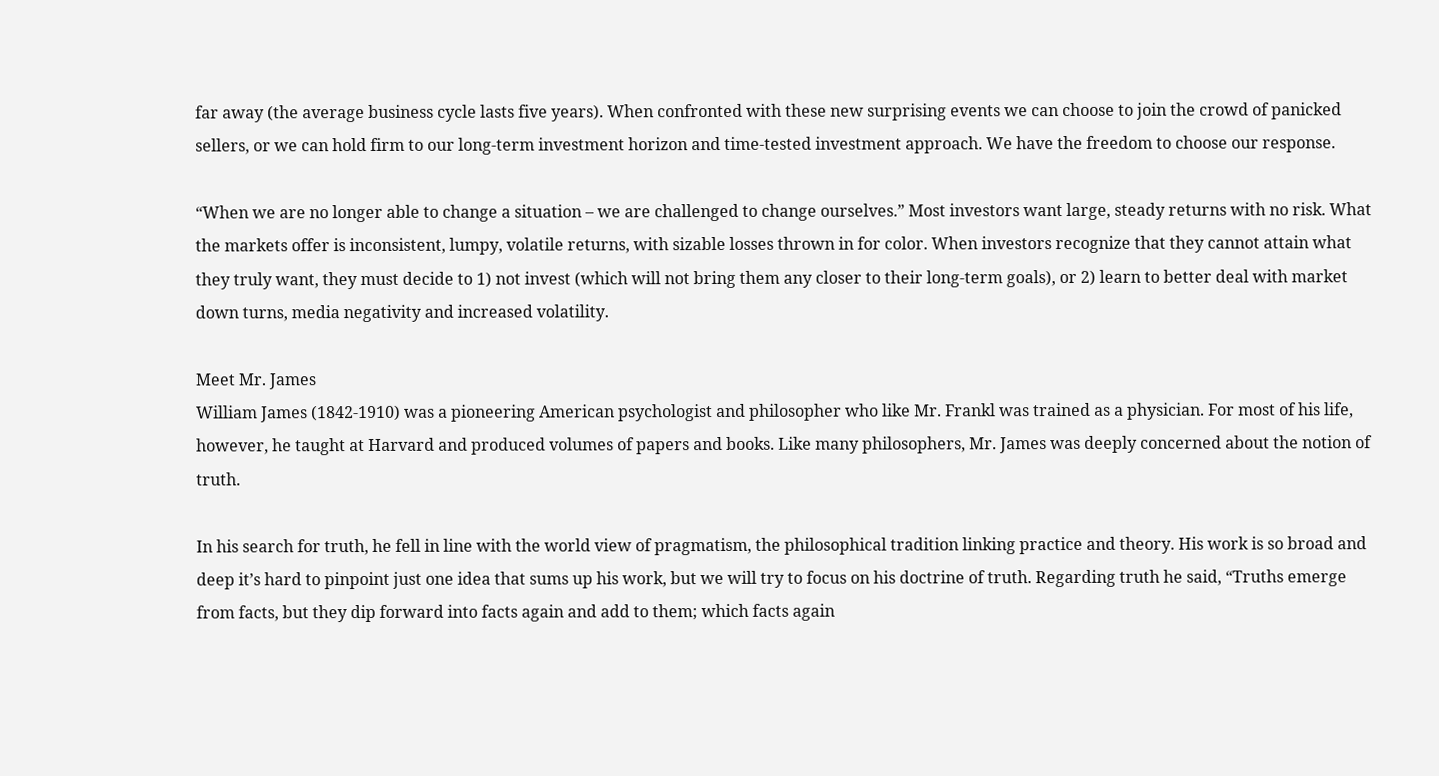far away (the average business cycle lasts five years). When confronted with these new surprising events we can choose to join the crowd of panicked sellers, or we can hold firm to our long-term investment horizon and time-tested investment approach. We have the freedom to choose our response.

“When we are no longer able to change a situation – we are challenged to change ourselves.” Most investors want large, steady returns with no risk. What the markets offer is inconsistent, lumpy, volatile returns, with sizable losses thrown in for color. When investors recognize that they cannot attain what they truly want, they must decide to 1) not invest (which will not bring them any closer to their long-term goals), or 2) learn to better deal with market down turns, media negativity and increased volatility.

Meet Mr. James
William James (1842-1910) was a pioneering American psychologist and philosopher who like Mr. Frankl was trained as a physician. For most of his life, however, he taught at Harvard and produced volumes of papers and books. Like many philosophers, Mr. James was deeply concerned about the notion of truth.

In his search for truth, he fell in line with the world view of pragmatism, the philosophical tradition linking practice and theory. His work is so broad and deep it’s hard to pinpoint just one idea that sums up his work, but we will try to focus on his doctrine of truth. Regarding truth he said, “Truths emerge from facts, but they dip forward into facts again and add to them; which facts again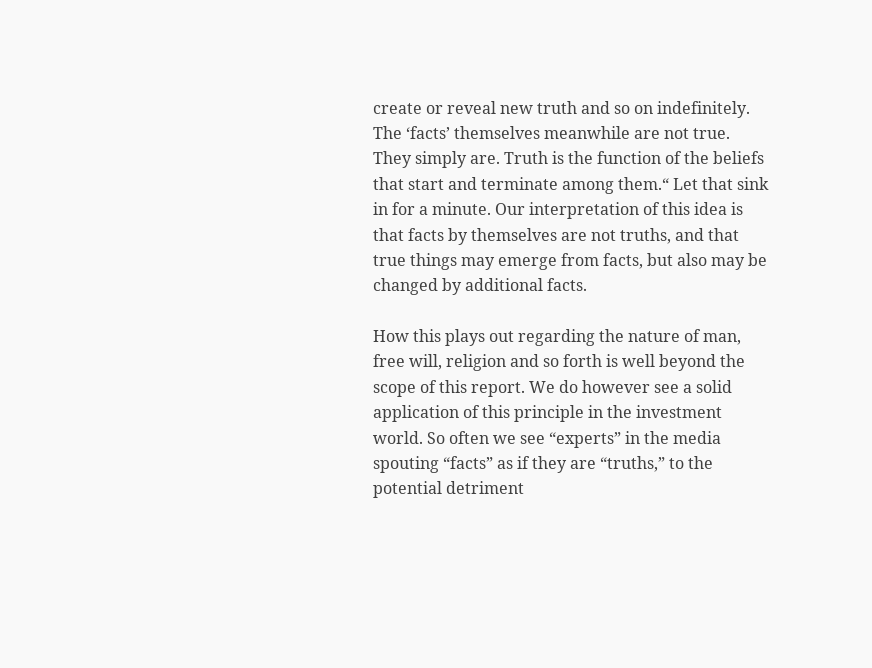create or reveal new truth and so on indefinitely. The ‘facts’ themselves meanwhile are not true. They simply are. Truth is the function of the beliefs that start and terminate among them.“ Let that sink in for a minute. Our interpretation of this idea is that facts by themselves are not truths, and that true things may emerge from facts, but also may be changed by additional facts.

How this plays out regarding the nature of man, free will, religion and so forth is well beyond the scope of this report. We do however see a solid application of this principle in the investment world. So often we see “experts” in the media spouting “facts” as if they are “truths,” to the potential detriment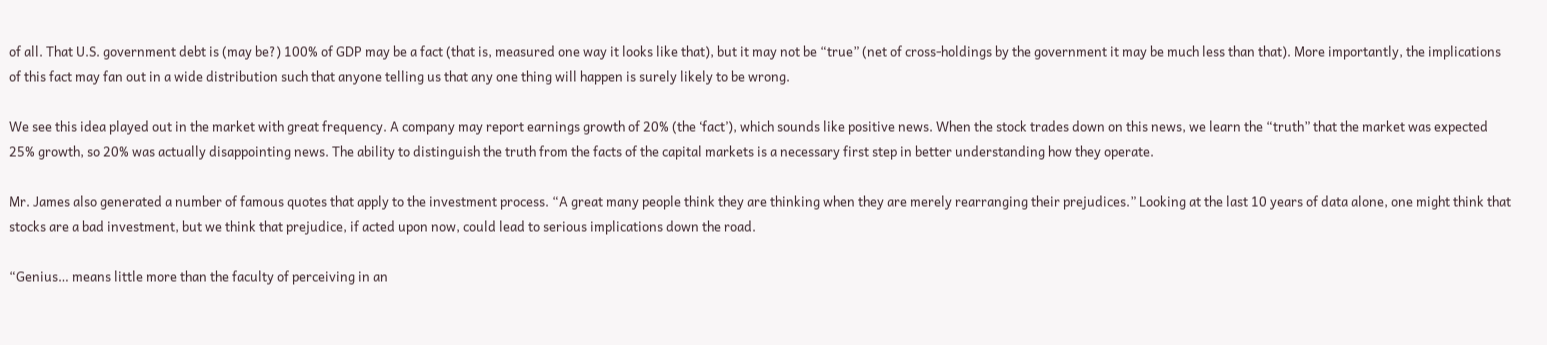of all. That U.S. government debt is (may be?) 100% of GDP may be a fact (that is, measured one way it looks like that), but it may not be “true” (net of cross-holdings by the government it may be much less than that). More importantly, the implications of this fact may fan out in a wide distribution such that anyone telling us that any one thing will happen is surely likely to be wrong.

We see this idea played out in the market with great frequency. A company may report earnings growth of 20% (the ‘fact’), which sounds like positive news. When the stock trades down on this news, we learn the “truth” that the market was expected 25% growth, so 20% was actually disappointing news. The ability to distinguish the truth from the facts of the capital markets is a necessary first step in better understanding how they operate.

Mr. James also generated a number of famous quotes that apply to the investment process. “A great many people think they are thinking when they are merely rearranging their prejudices.” Looking at the last 10 years of data alone, one might think that stocks are a bad investment, but we think that prejudice, if acted upon now, could lead to serious implications down the road.

“Genius… means little more than the faculty of perceiving in an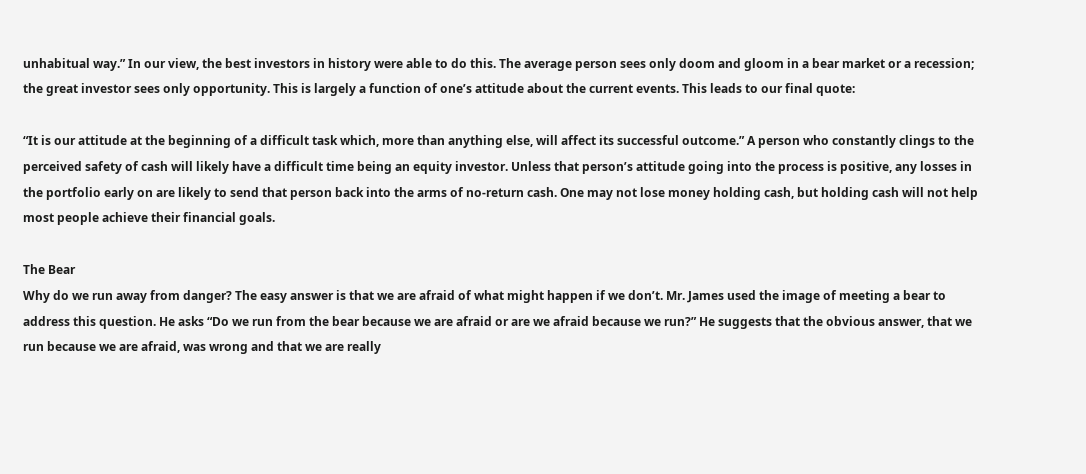unhabitual way.” In our view, the best investors in history were able to do this. The average person sees only doom and gloom in a bear market or a recession; the great investor sees only opportunity. This is largely a function of one’s attitude about the current events. This leads to our final quote:

“It is our attitude at the beginning of a difficult task which, more than anything else, will affect its successful outcome.” A person who constantly clings to the perceived safety of cash will likely have a difficult time being an equity investor. Unless that person’s attitude going into the process is positive, any losses in the portfolio early on are likely to send that person back into the arms of no-return cash. One may not lose money holding cash, but holding cash will not help most people achieve their financial goals.

The Bear
Why do we run away from danger? The easy answer is that we are afraid of what might happen if we don’t. Mr. James used the image of meeting a bear to address this question. He asks “Do we run from the bear because we are afraid or are we afraid because we run?” He suggests that the obvious answer, that we run because we are afraid, was wrong and that we are really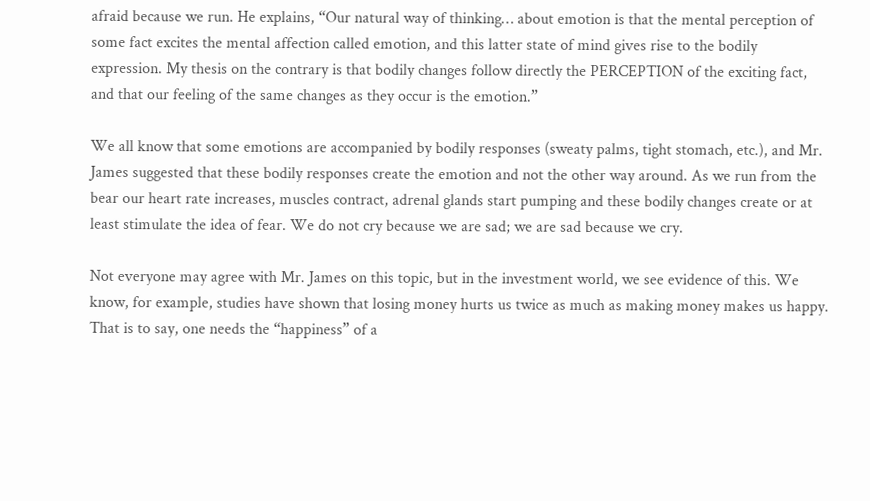afraid because we run. He explains, “Our natural way of thinking… about emotion is that the mental perception of some fact excites the mental affection called emotion, and this latter state of mind gives rise to the bodily expression. My thesis on the contrary is that bodily changes follow directly the PERCEPTION of the exciting fact, and that our feeling of the same changes as they occur is the emotion.”

We all know that some emotions are accompanied by bodily responses (sweaty palms, tight stomach, etc.), and Mr. James suggested that these bodily responses create the emotion and not the other way around. As we run from the bear our heart rate increases, muscles contract, adrenal glands start pumping and these bodily changes create or at least stimulate the idea of fear. We do not cry because we are sad; we are sad because we cry.

Not everyone may agree with Mr. James on this topic, but in the investment world, we see evidence of this. We know, for example, studies have shown that losing money hurts us twice as much as making money makes us happy. That is to say, one needs the “happiness” of a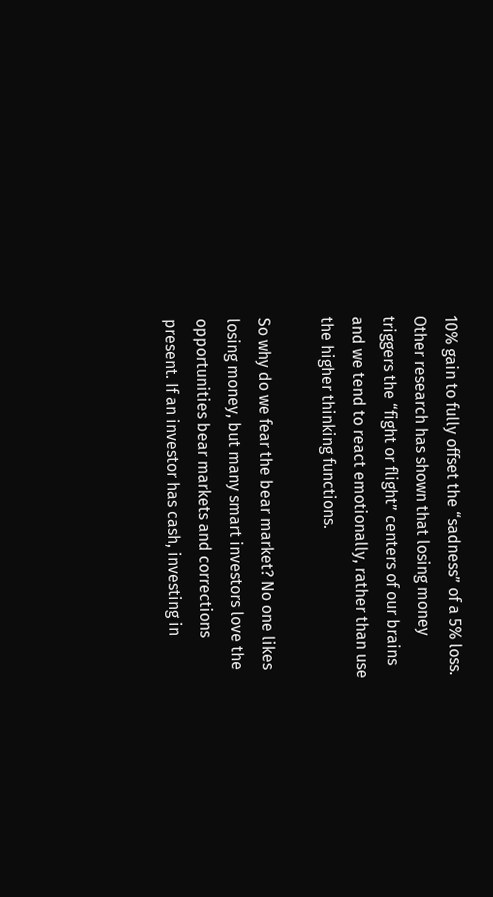10% gain to fully offset the “sadness” of a 5% loss. Other research has shown that losing money triggers the “fight or flight” centers of our brains and we tend to react emotionally, rather than use the higher thinking functions.

So why do we fear the bear market? No one likes losing money, but many smart investors love the opportunities bear markets and corrections present. If an investor has cash, investing in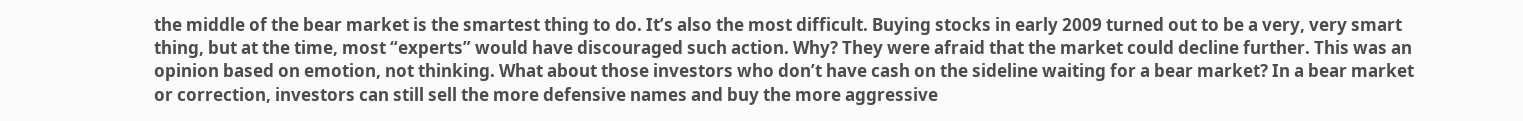the middle of the bear market is the smartest thing to do. It’s also the most difficult. Buying stocks in early 2009 turned out to be a very, very smart thing, but at the time, most “experts” would have discouraged such action. Why? They were afraid that the market could decline further. This was an opinion based on emotion, not thinking. What about those investors who don’t have cash on the sideline waiting for a bear market? In a bear market or correction, investors can still sell the more defensive names and buy the more aggressive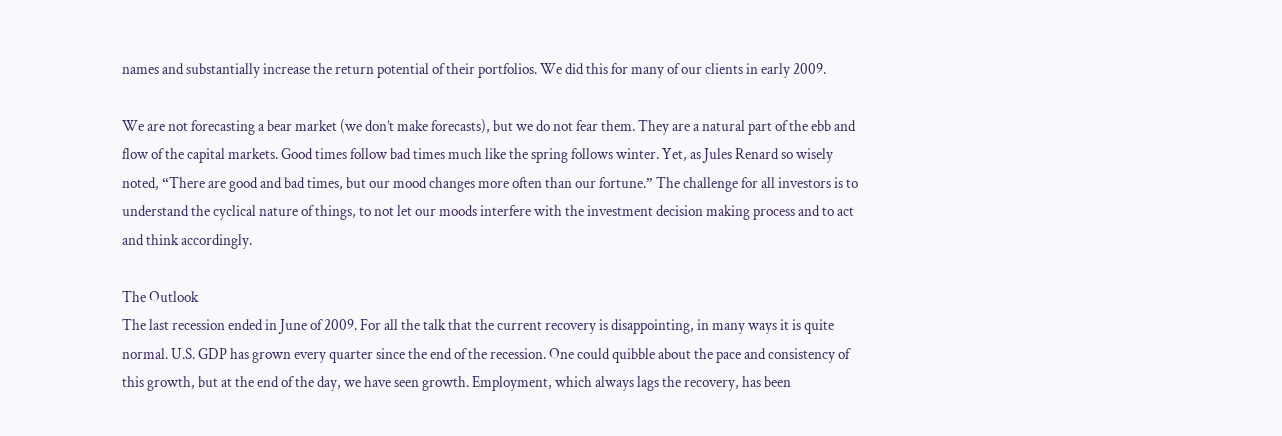names and substantially increase the return potential of their portfolios. We did this for many of our clients in early 2009.

We are not forecasting a bear market (we don’t make forecasts), but we do not fear them. They are a natural part of the ebb and flow of the capital markets. Good times follow bad times much like the spring follows winter. Yet, as Jules Renard so wisely noted, “There are good and bad times, but our mood changes more often than our fortune.” The challenge for all investors is to understand the cyclical nature of things, to not let our moods interfere with the investment decision making process and to act and think accordingly.

The Outlook
The last recession ended in June of 2009. For all the talk that the current recovery is disappointing, in many ways it is quite normal. U.S. GDP has grown every quarter since the end of the recession. One could quibble about the pace and consistency of this growth, but at the end of the day, we have seen growth. Employment, which always lags the recovery, has been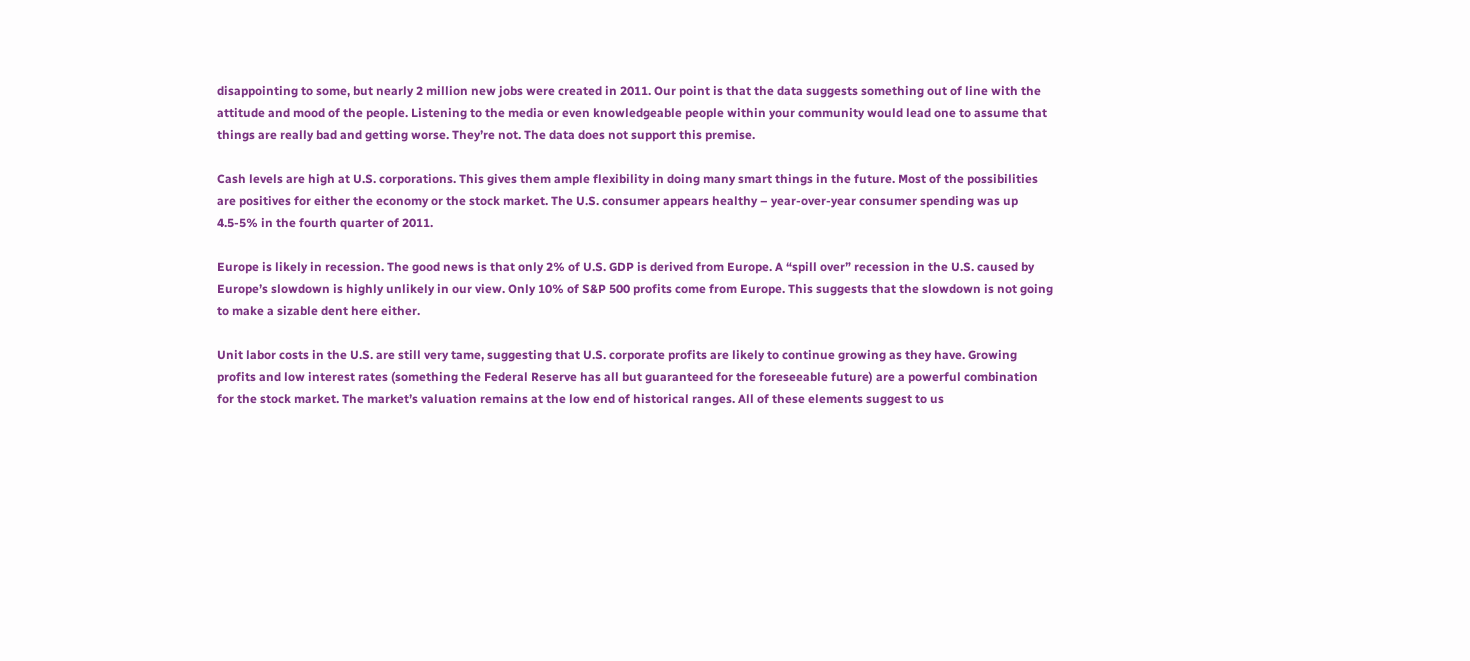disappointing to some, but nearly 2 million new jobs were created in 2011. Our point is that the data suggests something out of line with the attitude and mood of the people. Listening to the media or even knowledgeable people within your community would lead one to assume that things are really bad and getting worse. They’re not. The data does not support this premise.

Cash levels are high at U.S. corporations. This gives them ample flexibility in doing many smart things in the future. Most of the possibilities are positives for either the economy or the stock market. The U.S. consumer appears healthy – year-over-year consumer spending was up 4.5-5% in the fourth quarter of 2011.

Europe is likely in recession. The good news is that only 2% of U.S. GDP is derived from Europe. A “spill over” recession in the U.S. caused by Europe’s slowdown is highly unlikely in our view. Only 10% of S&P 500 profits come from Europe. This suggests that the slowdown is not going to make a sizable dent here either.

Unit labor costs in the U.S. are still very tame, suggesting that U.S. corporate profits are likely to continue growing as they have. Growing profits and low interest rates (something the Federal Reserve has all but guaranteed for the foreseeable future) are a powerful combination for the stock market. The market’s valuation remains at the low end of historical ranges. All of these elements suggest to us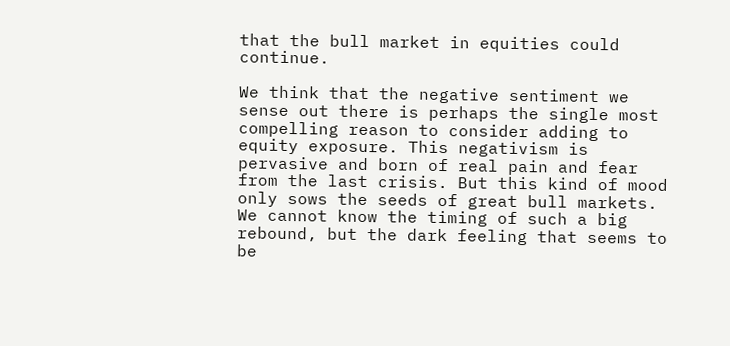that the bull market in equities could continue.

We think that the negative sentiment we sense out there is perhaps the single most compelling reason to consider adding to equity exposure. This negativism is pervasive and born of real pain and fear from the last crisis. But this kind of mood only sows the seeds of great bull markets. We cannot know the timing of such a big rebound, but the dark feeling that seems to be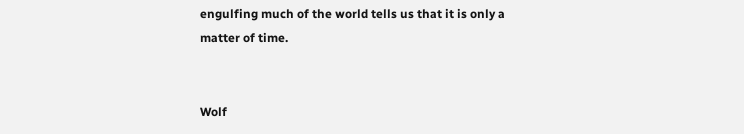engulfing much of the world tells us that it is only a matter of time.


Wolf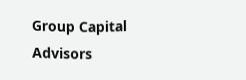Group Capital Advisors